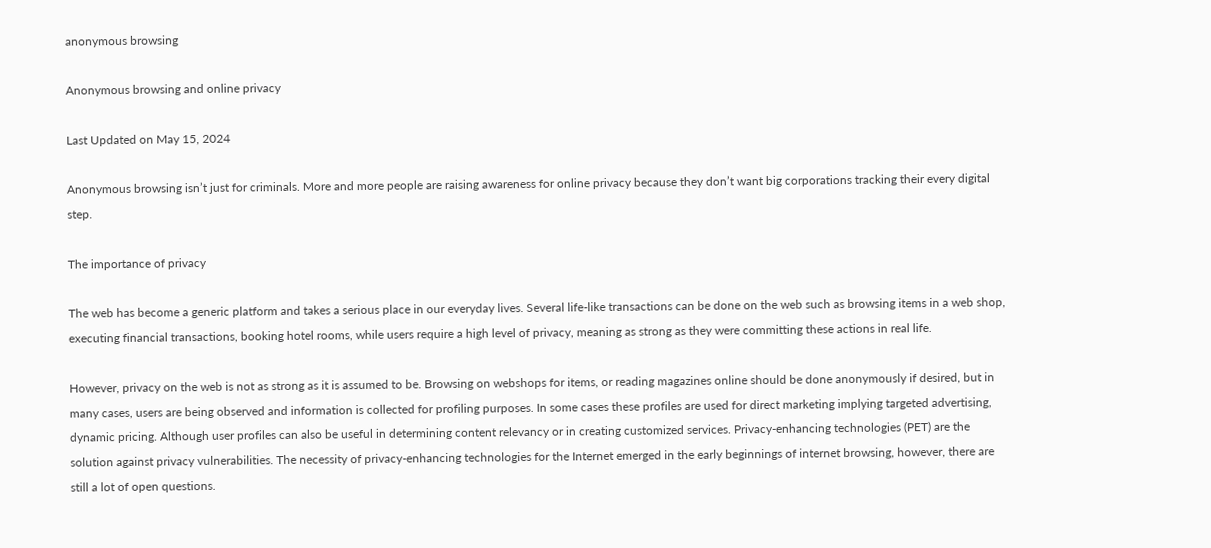anonymous browsing

Anonymous browsing and online privacy

Last Updated on May 15, 2024

Anonymous browsing isn’t just for criminals. More and more people are raising awareness for online privacy because they don’t want big corporations tracking their every digital step.

The importance of privacy

The web has become a generic platform and takes a serious place in our everyday lives. Several life-like transactions can be done on the web such as browsing items in a web shop, executing financial transactions, booking hotel rooms, while users require a high level of privacy, meaning as strong as they were committing these actions in real life.

However, privacy on the web is not as strong as it is assumed to be. Browsing on webshops for items, or reading magazines online should be done anonymously if desired, but in many cases, users are being observed and information is collected for profiling purposes. In some cases these profiles are used for direct marketing implying targeted advertising, dynamic pricing. Although user profiles can also be useful in determining content relevancy or in creating customized services. Privacy-enhancing technologies (PET) are the solution against privacy vulnerabilities. The necessity of privacy-enhancing technologies for the Internet emerged in the early beginnings of internet browsing, however, there are still a lot of open questions.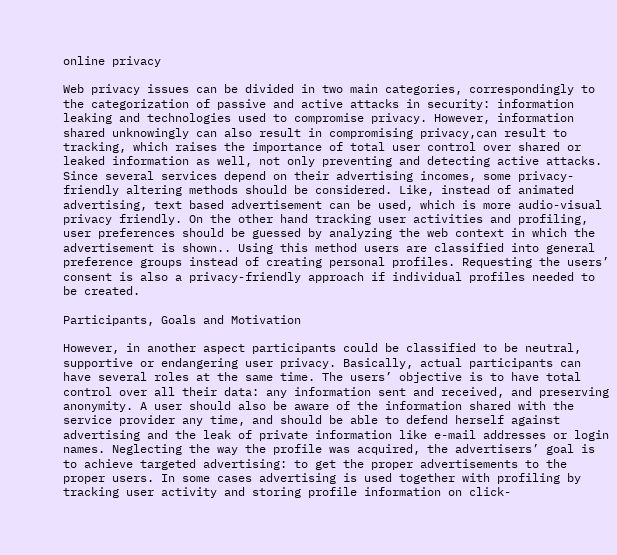online privacy

Web privacy issues can be divided in two main categories, correspondingly to the categorization of passive and active attacks in security: information leaking and technologies used to compromise privacy. However, information shared unknowingly can also result in compromising privacy,can result to tracking, which raises the importance of total user control over shared or leaked information as well, not only preventing and detecting active attacks. Since several services depend on their advertising incomes, some privacy-friendly altering methods should be considered. Like, instead of animated advertising, text based advertisement can be used, which is more audio-visual privacy friendly. On the other hand tracking user activities and profiling, user preferences should be guessed by analyzing the web context in which the advertisement is shown.. Using this method users are classified into general preference groups instead of creating personal profiles. Requesting the users’ consent is also a privacy-friendly approach if individual profiles needed to be created.

Participants, Goals and Motivation

However, in another aspect participants could be classified to be neutral, supportive or endangering user privacy. Basically, actual participants can have several roles at the same time. The users’ objective is to have total control over all their data: any information sent and received, and preserving anonymity. A user should also be aware of the information shared with the service provider any time, and should be able to defend herself against advertising and the leak of private information like e-mail addresses or login names. Neglecting the way the profile was acquired, the advertisers’ goal is to achieve targeted advertising: to get the proper advertisements to the proper users. In some cases advertising is used together with profiling by tracking user activity and storing profile information on click-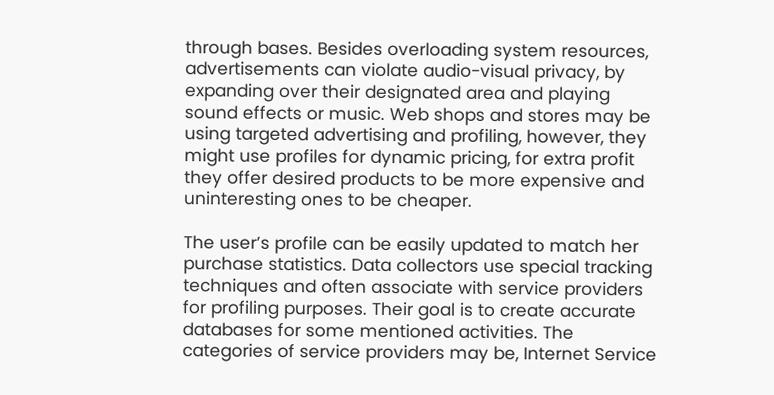through bases. Besides overloading system resources, advertisements can violate audio-visual privacy, by expanding over their designated area and playing sound effects or music. Web shops and stores may be using targeted advertising and profiling, however, they might use profiles for dynamic pricing, for extra profit they offer desired products to be more expensive and uninteresting ones to be cheaper.

The user’s profile can be easily updated to match her purchase statistics. Data collectors use special tracking techniques and often associate with service providers for profiling purposes. Their goal is to create accurate databases for some mentioned activities. The categories of service providers may be, Internet Service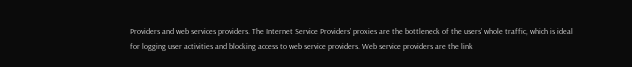Providers and web services providers. The Internet Service Providers’ proxies are the bottleneck of the users’ whole traffic, which is ideal for logging user activities and blocking access to web service providers. Web service providers are the link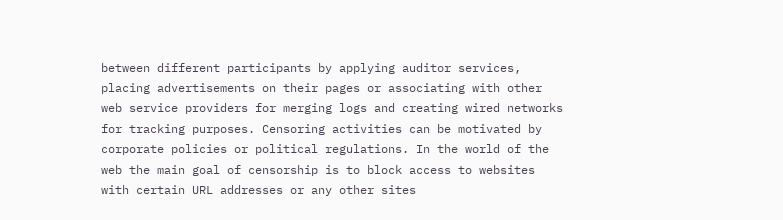between different participants by applying auditor services, placing advertisements on their pages or associating with other web service providers for merging logs and creating wired networks for tracking purposes. Censoring activities can be motivated by corporate policies or political regulations. In the world of the web the main goal of censorship is to block access to websites with certain URL addresses or any other sites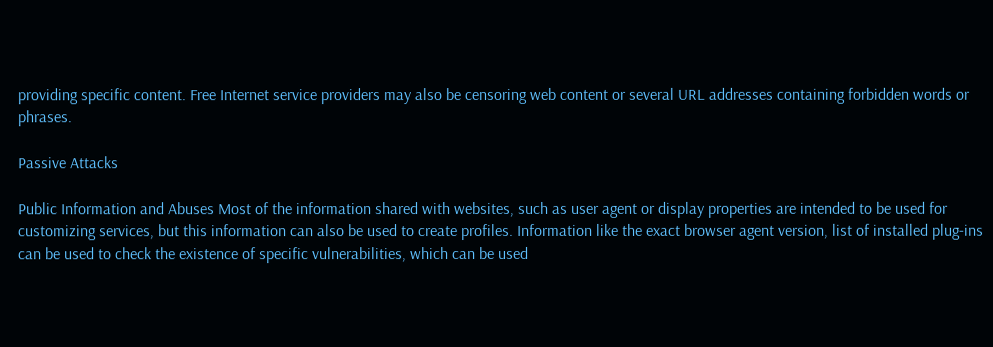providing specific content. Free Internet service providers may also be censoring web content or several URL addresses containing forbidden words or phrases.

Passive Attacks

Public Information and Abuses Most of the information shared with websites, such as user agent or display properties are intended to be used for customizing services, but this information can also be used to create profiles. Information like the exact browser agent version, list of installed plug-ins can be used to check the existence of specific vulnerabilities, which can be used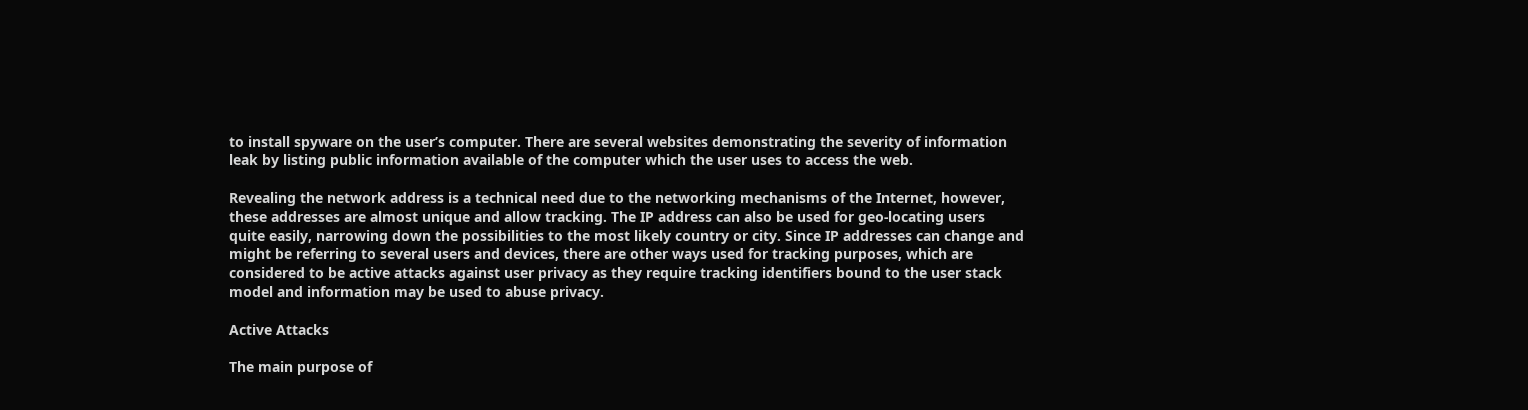to install spyware on the user’s computer. There are several websites demonstrating the severity of information leak by listing public information available of the computer which the user uses to access the web.

Revealing the network address is a technical need due to the networking mechanisms of the Internet, however, these addresses are almost unique and allow tracking. The IP address can also be used for geo-locating users quite easily, narrowing down the possibilities to the most likely country or city. Since IP addresses can change and might be referring to several users and devices, there are other ways used for tracking purposes, which are considered to be active attacks against user privacy as they require tracking identifiers bound to the user stack model and information may be used to abuse privacy.

Active Attacks

The main purpose of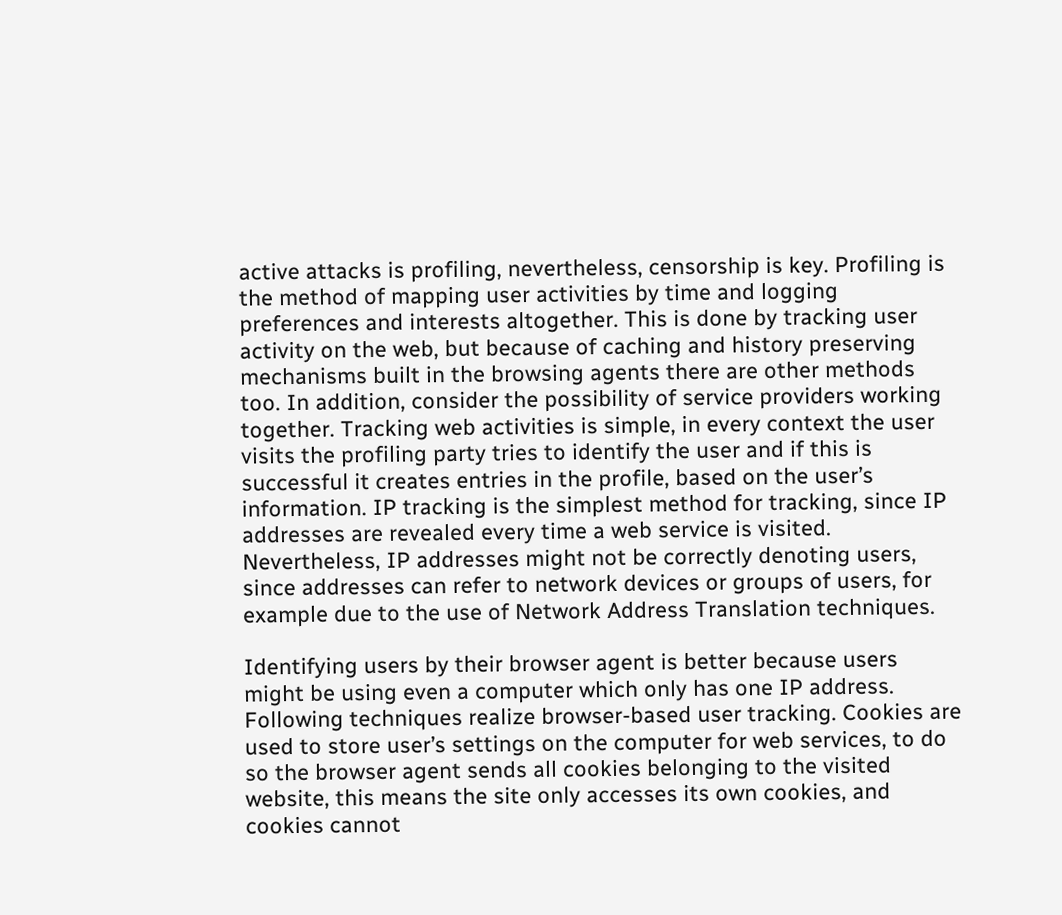active attacks is profiling, nevertheless, censorship is key. Profiling is the method of mapping user activities by time and logging preferences and interests altogether. This is done by tracking user activity on the web, but because of caching and history preserving mechanisms built in the browsing agents there are other methods too. In addition, consider the possibility of service providers working together. Tracking web activities is simple, in every context the user visits the profiling party tries to identify the user and if this is successful it creates entries in the profile, based on the user’s information. IP tracking is the simplest method for tracking, since IP addresses are revealed every time a web service is visited. Nevertheless, IP addresses might not be correctly denoting users, since addresses can refer to network devices or groups of users, for example due to the use of Network Address Translation techniques.

Identifying users by their browser agent is better because users might be using even a computer which only has one IP address. Following techniques realize browser-based user tracking. Cookies are used to store user’s settings on the computer for web services, to do so the browser agent sends all cookies belonging to the visited website, this means the site only accesses its own cookies, and cookies cannot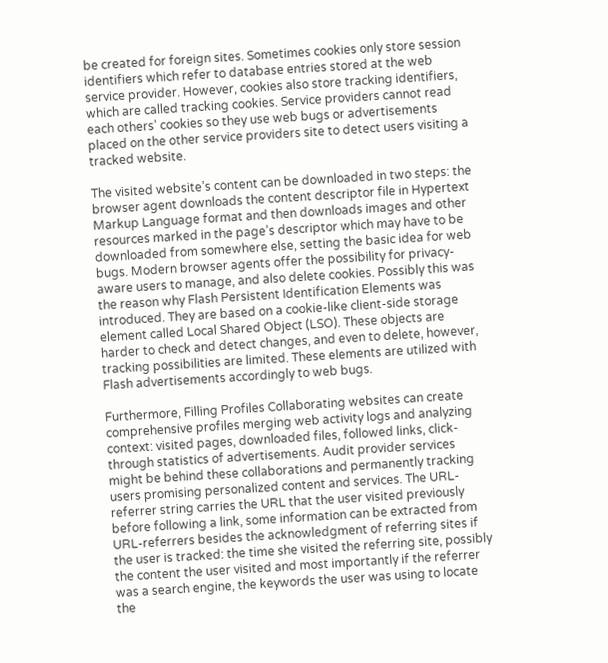be created for foreign sites. Sometimes cookies only store session identifiers which refer to database entries stored at the web service provider. However, cookies also store tracking identifiers, which are called tracking cookies. Service providers cannot read each others’ cookies so they use web bugs or advertisements placed on the other service providers site to detect users visiting a tracked website.

The visited website’s content can be downloaded in two steps: the browser agent downloads the content descriptor file in Hypertext Markup Language format and then downloads images and other resources marked in the page’s descriptor which may have to be downloaded from somewhere else, setting the basic idea for web bugs. Modern browser agents offer the possibility for privacy-aware users to manage, and also delete cookies. Possibly this was the reason why Flash Persistent Identification Elements was introduced. They are based on a cookie-like client-side storage element called Local Shared Object (LSO). These objects are harder to check and detect changes, and even to delete, however, tracking possibilities are limited. These elements are utilized with Flash advertisements accordingly to web bugs.

Furthermore, Filling Profiles Collaborating websites can create comprehensive profiles merging web activity logs and analyzing context: visited pages, downloaded files, followed links, click-through statistics of advertisements. Audit provider services might be behind these collaborations and permanently tracking users promising personalized content and services. The URL-referrer string carries the URL that the user visited previously before following a link, some information can be extracted from URL-referrers besides the acknowledgment of referring sites if the user is tracked: the time she visited the referring site, possibly the content the user visited and most importantly if the referrer was a search engine, the keywords the user was using to locate the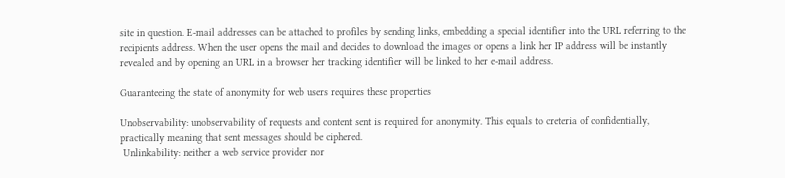site in question. E-mail addresses can be attached to profiles by sending links, embedding a special identifier into the URL referring to the recipients address. When the user opens the mail and decides to download the images or opens a link her IP address will be instantly revealed and by opening an URL in a browser her tracking identifier will be linked to her e-mail address.

Guaranteeing the state of anonymity for web users requires these properties

Unobservability: unobservability of requests and content sent is required for anonymity. This equals to creteria of confidentially, practically meaning that sent messages should be ciphered.
 Unlinkability: neither a web service provider nor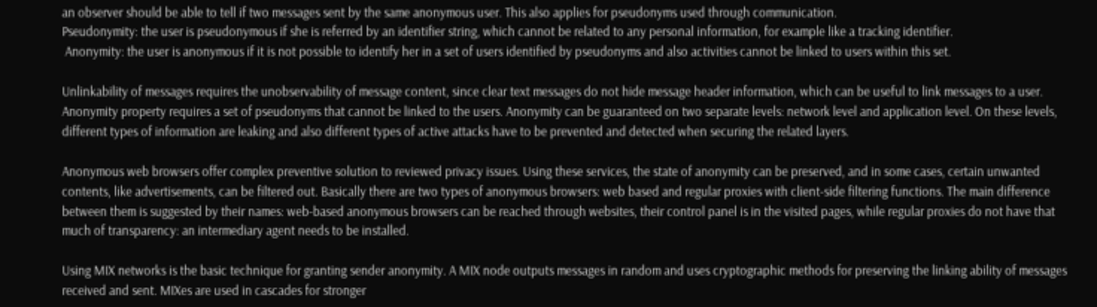an observer should be able to tell if two messages sent by the same anonymous user. This also applies for pseudonyms used through communication.
Pseudonymity: the user is pseudonymous if she is referred by an identifier string, which cannot be related to any personal information, for example like a tracking identifier.
 Anonymity: the user is anonymous if it is not possible to identify her in a set of users identified by pseudonyms and also activities cannot be linked to users within this set.

Unlinkability of messages requires the unobservability of message content, since clear text messages do not hide message header information, which can be useful to link messages to a user. Anonymity property requires a set of pseudonyms that cannot be linked to the users. Anonymity can be guaranteed on two separate levels: network level and application level. On these levels, different types of information are leaking and also different types of active attacks have to be prevented and detected when securing the related layers.

Anonymous web browsers offer complex preventive solution to reviewed privacy issues. Using these services, the state of anonymity can be preserved, and in some cases, certain unwanted contents, like advertisements, can be filtered out. Basically there are two types of anonymous browsers: web based and regular proxies with client-side filtering functions. The main difference between them is suggested by their names: web-based anonymous browsers can be reached through websites, their control panel is in the visited pages, while regular proxies do not have that much of transparency: an intermediary agent needs to be installed.

Using MIX networks is the basic technique for granting sender anonymity. A MIX node outputs messages in random and uses cryptographic methods for preserving the linking ability of messages received and sent. MIXes are used in cascades for stronger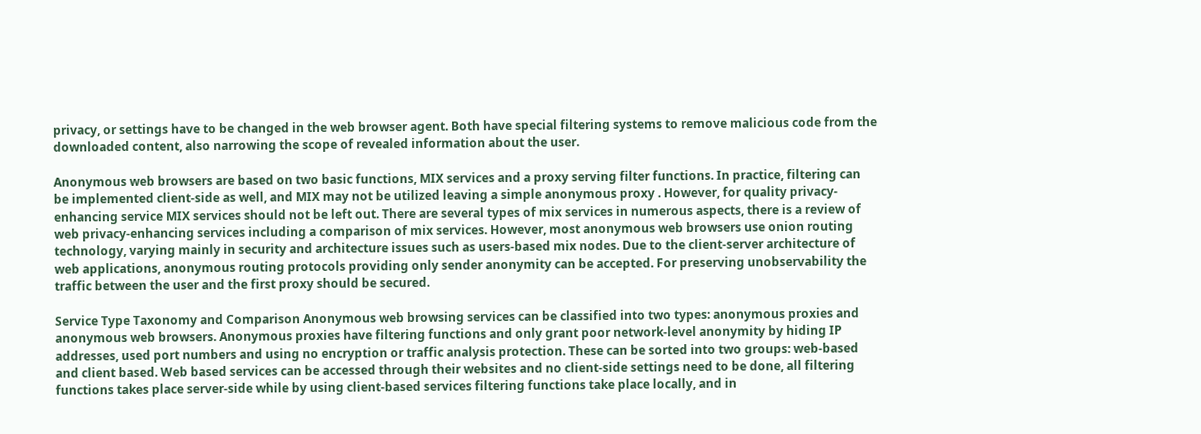privacy, or settings have to be changed in the web browser agent. Both have special filtering systems to remove malicious code from the downloaded content, also narrowing the scope of revealed information about the user.

Anonymous web browsers are based on two basic functions, MIX services and a proxy serving filter functions. In practice, filtering can be implemented client-side as well, and MIX may not be utilized leaving a simple anonymous proxy . However, for quality privacy-enhancing service MIX services should not be left out. There are several types of mix services in numerous aspects, there is a review of web privacy-enhancing services including a comparison of mix services. However, most anonymous web browsers use onion routing technology, varying mainly in security and architecture issues such as users-based mix nodes. Due to the client-server architecture of web applications, anonymous routing protocols providing only sender anonymity can be accepted. For preserving unobservability the traffic between the user and the first proxy should be secured.

Service Type Taxonomy and Comparison Anonymous web browsing services can be classified into two types: anonymous proxies and anonymous web browsers. Anonymous proxies have filtering functions and only grant poor network-level anonymity by hiding IP addresses, used port numbers and using no encryption or traffic analysis protection. These can be sorted into two groups: web-based and client based. Web based services can be accessed through their websites and no client-side settings need to be done, all filtering functions takes place server-side while by using client-based services filtering functions take place locally, and in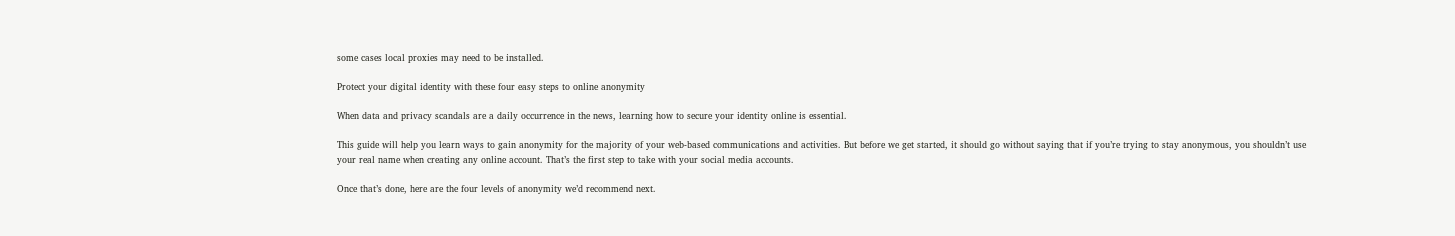some cases local proxies may need to be installed.

Protect your digital identity with these four easy steps to online anonymity

When data and privacy scandals are a daily occurrence in the news, learning how to secure your identity online is essential.

This guide will help you learn ways to gain anonymity for the majority of your web-based communications and activities. But before we get started, it should go without saying that if you’re trying to stay anonymous, you shouldn’t use your real name when creating any online account. That’s the first step to take with your social media accounts.

Once that’s done, here are the four levels of anonymity we’d recommend next.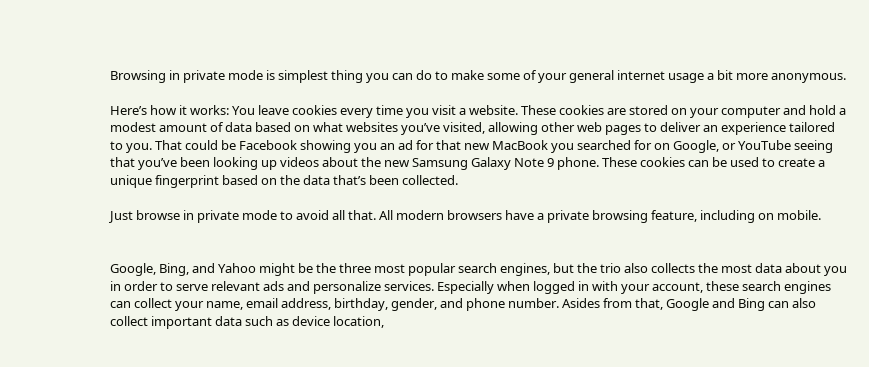Browsing in private mode is simplest thing you can do to make some of your general internet usage a bit more anonymous.

Here’s how it works: You leave cookies every time you visit a website. These cookies are stored on your computer and hold a modest amount of data based on what websites you’ve visited, allowing other web pages to deliver an experience tailored to you. That could be Facebook showing you an ad for that new MacBook you searched for on Google, or YouTube seeing that you’ve been looking up videos about the new Samsung Galaxy Note 9 phone. These cookies can be used to create a unique fingerprint based on the data that’s been collected.

Just browse in private mode to avoid all that. All modern browsers have a private browsing feature, including on mobile.


Google, Bing, and Yahoo might be the three most popular search engines, but the trio also collects the most data about you in order to serve relevant ads and personalize services. Especially when logged in with your account, these search engines can collect your name, email address, birthday, gender, and phone number. Asides from that, Google and Bing can also collect important data such as device location,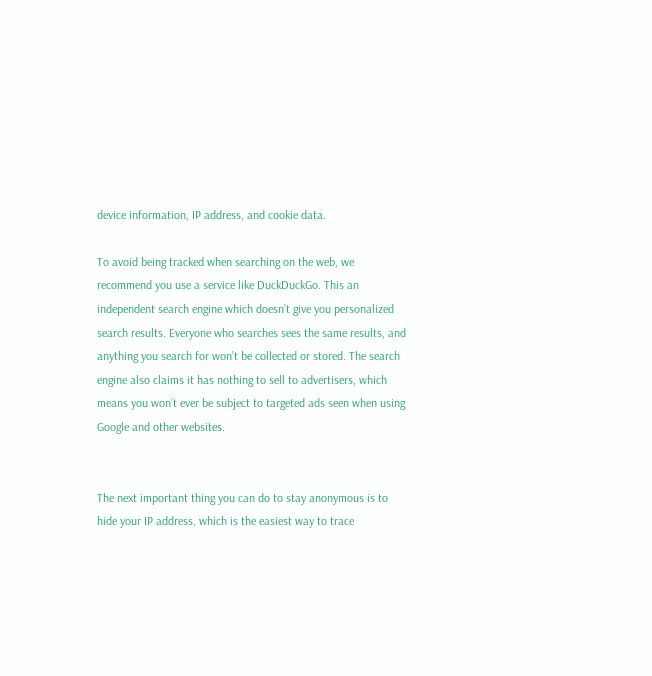device information, IP address, and cookie data.

To avoid being tracked when searching on the web, we recommend you use a service like DuckDuckGo. This an independent search engine which doesn’t give you personalized search results. Everyone who searches sees the same results, and anything you search for won’t be collected or stored. The search engine also claims it has nothing to sell to advertisers, which means you won’t ever be subject to targeted ads seen when using Google and other websites.


The next important thing you can do to stay anonymous is to hide your IP address, which is the easiest way to trace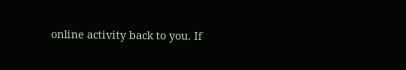online activity back to you. If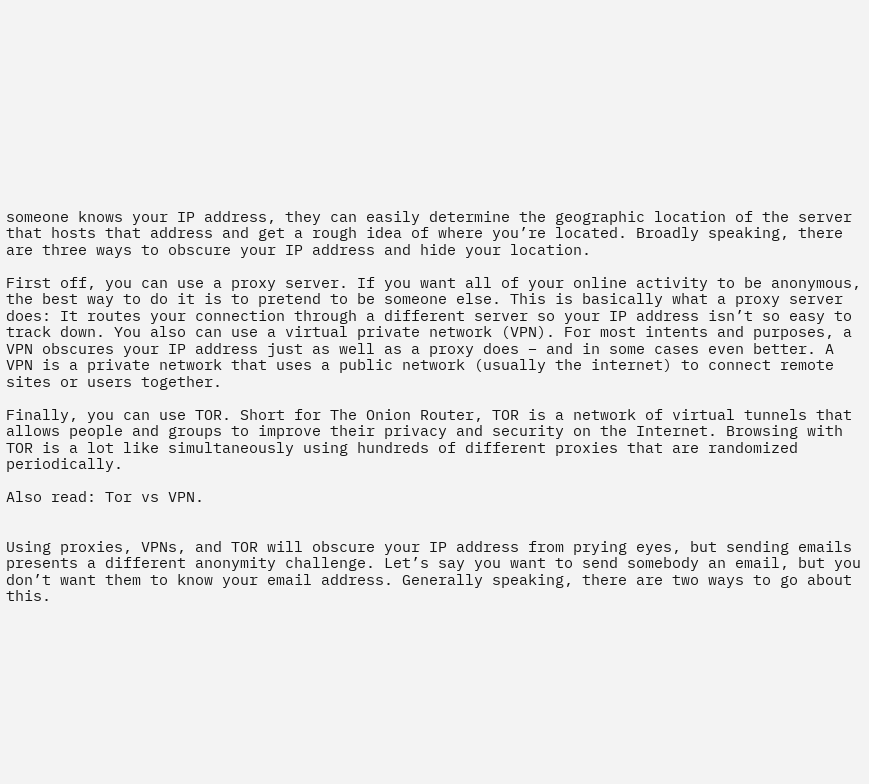someone knows your IP address, they can easily determine the geographic location of the server that hosts that address and get a rough idea of where you’re located. Broadly speaking, there are three ways to obscure your IP address and hide your location.

First off, you can use a proxy server. If you want all of your online activity to be anonymous, the best way to do it is to pretend to be someone else. This is basically what a proxy server does: It routes your connection through a different server so your IP address isn’t so easy to track down. You also can use a virtual private network (VPN). For most intents and purposes, a VPN obscures your IP address just as well as a proxy does – and in some cases even better. A VPN is a private network that uses a public network (usually the internet) to connect remote sites or users together.

Finally, you can use TOR. Short for The Onion Router, TOR is a network of virtual tunnels that allows people and groups to improve their privacy and security on the Internet. Browsing with TOR is a lot like simultaneously using hundreds of different proxies that are randomized periodically.

Also read: Tor vs VPN.


Using proxies, VPNs, and TOR will obscure your IP address from prying eyes, but sending emails presents a different anonymity challenge. Let’s say you want to send somebody an email, but you don’t want them to know your email address. Generally speaking, there are two ways to go about this.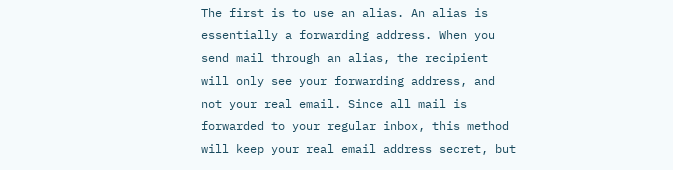The first is to use an alias. An alias is essentially a forwarding address. When you send mail through an alias, the recipient will only see your forwarding address, and not your real email. Since all mail is forwarded to your regular inbox, this method will keep your real email address secret, but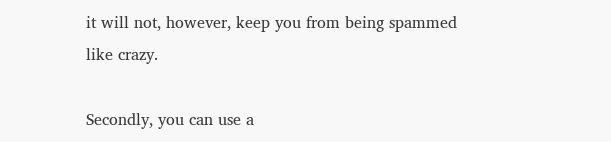it will not, however, keep you from being spammed like crazy.

Secondly, you can use a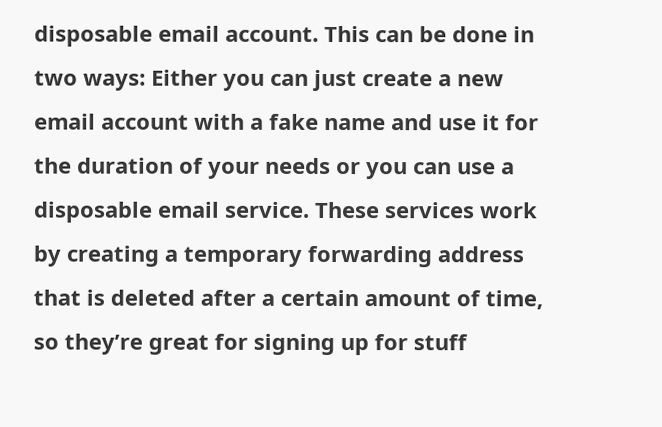disposable email account. This can be done in two ways: Either you can just create a new email account with a fake name and use it for the duration of your needs or you can use a disposable email service. These services work by creating a temporary forwarding address that is deleted after a certain amount of time, so they’re great for signing up for stuff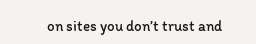on sites you don’t trust and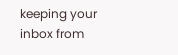keeping your inbox from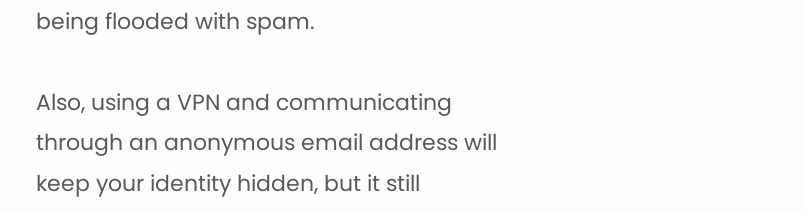being flooded with spam.

Also, using a VPN and communicating through an anonymous email address will keep your identity hidden, but it still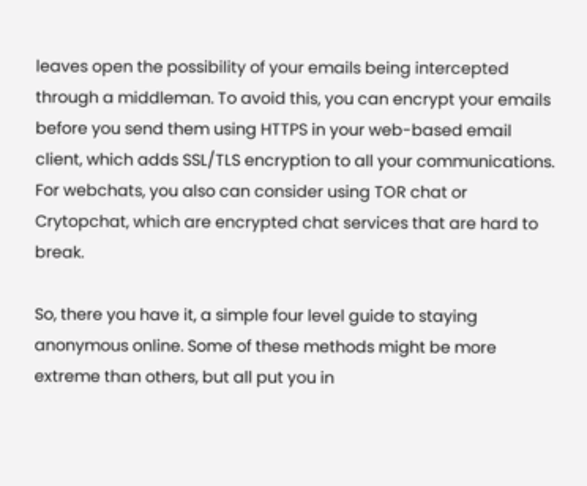leaves open the possibility of your emails being intercepted through a middleman. To avoid this, you can encrypt your emails before you send them using HTTPS in your web-based email client, which adds SSL/TLS encryption to all your communications. For webchats, you also can consider using TOR chat or Crytopchat, which are encrypted chat services that are hard to break.

So, there you have it, a simple four level guide to staying anonymous online. Some of these methods might be more extreme than others, but all put you in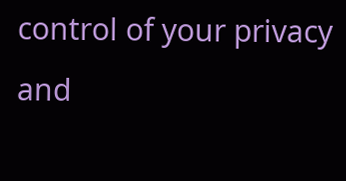control of your privacy and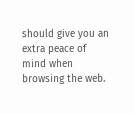should give you an extra peace of mind when browsing the web.